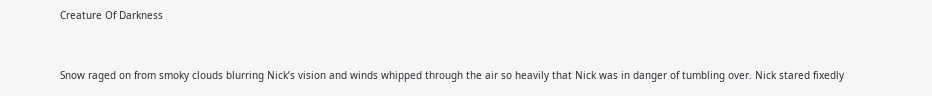Creature Of Darkness


Snow raged on from smoky clouds blurring Nick’s vision and winds whipped through the air so heavily that Nick was in danger of tumbling over. Nick stared fixedly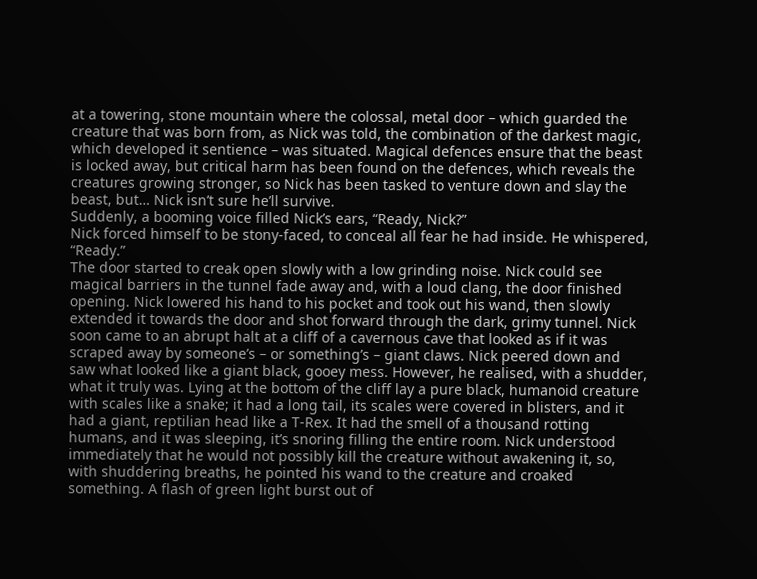at a towering, stone mountain where the colossal, metal door – which guarded the creature that was born from, as Nick was told, the combination of the darkest magic, which developed it sentience – was situated. Magical defences ensure that the beast is locked away, but critical harm has been found on the defences, which reveals the creatures growing stronger, so Nick has been tasked to venture down and slay the beast, but… Nick isn’t sure he’ll survive.
Suddenly, a booming voice filled Nick’s ears, “Ready, Nick?”
Nick forced himself to be stony-faced, to conceal all fear he had inside. He whispered, “Ready.”
The door started to creak open slowly with a low grinding noise. Nick could see magical barriers in the tunnel fade away and, with a loud clang, the door finished opening. Nick lowered his hand to his pocket and took out his wand, then slowly extended it towards the door and shot forward through the dark, grimy tunnel. Nick soon came to an abrupt halt at a cliff of a cavernous cave that looked as if it was scraped away by someone’s – or something’s – giant claws. Nick peered down and saw what looked like a giant black, gooey mess. However, he realised, with a shudder, what it truly was. Lying at the bottom of the cliff lay a pure black, humanoid creature with scales like a snake; it had a long tail, its scales were covered in blisters, and it had a giant, reptilian head like a T-Rex. It had the smell of a thousand rotting humans, and it was sleeping, it’s snoring filling the entire room. Nick understood immediately that he would not possibly kill the creature without awakening it, so, with shuddering breaths, he pointed his wand to the creature and croaked something. A flash of green light burst out of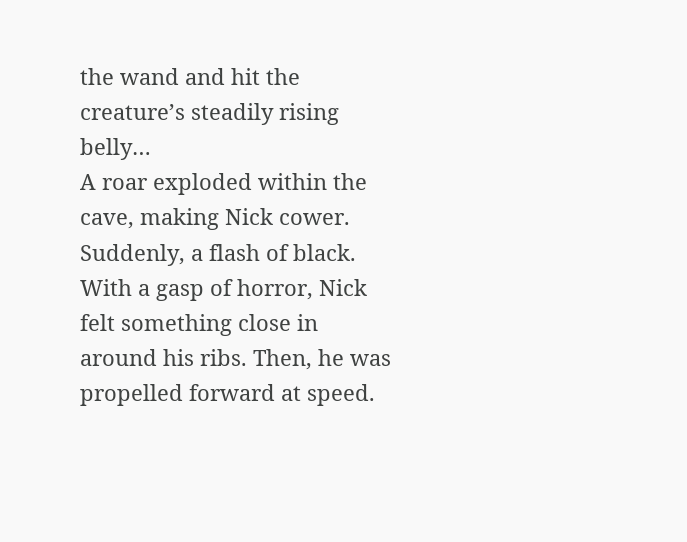the wand and hit the creature’s steadily rising belly…
A roar exploded within the cave, making Nick cower. Suddenly, a flash of black. With a gasp of horror, Nick felt something close in around his ribs. Then, he was propelled forward at speed.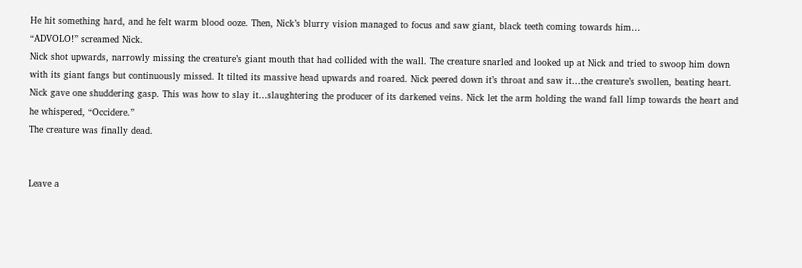He hit something hard, and he felt warm blood ooze. Then, Nick’s blurry vision managed to focus and saw giant, black teeth coming towards him…
“ADVOLO!” screamed Nick.
Nick shot upwards, narrowly missing the creature’s giant mouth that had collided with the wall. The creature snarled and looked up at Nick and tried to swoop him down with its giant fangs but continuously missed. It tilted its massive head upwards and roared. Nick peered down it’s throat and saw it…the creature’s swollen, beating heart. Nick gave one shuddering gasp. This was how to slay it…slaughtering the producer of its darkened veins. Nick let the arm holding the wand fall limp towards the heart and he whispered, “Occidere.”
The creature was finally dead.


Leave a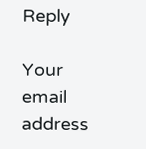Reply

Your email address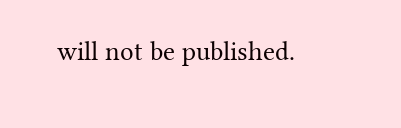will not be published.